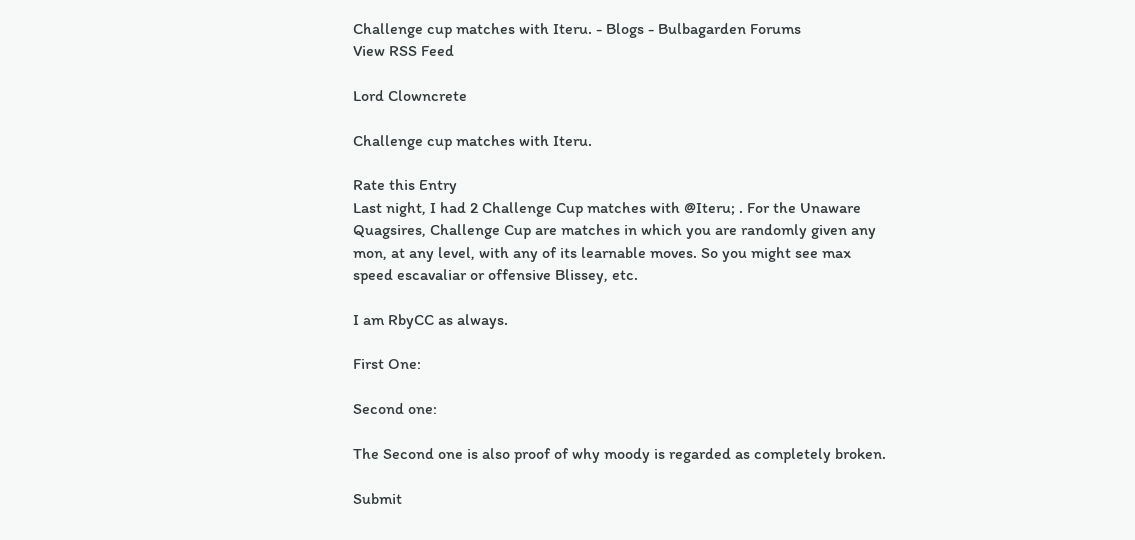Challenge cup matches with Iteru. - Blogs - Bulbagarden Forums
View RSS Feed

Lord Clowncrete

Challenge cup matches with Iteru.

Rate this Entry
Last night, I had 2 Challenge Cup matches with @Iteru; . For the Unaware Quagsires, Challenge Cup are matches in which you are randomly given any mon, at any level, with any of its learnable moves. So you might see max speed escavaliar or offensive Blissey, etc.

I am RbyCC as always.

First One:

Second one:

The Second one is also proof of why moody is regarded as completely broken.

Submit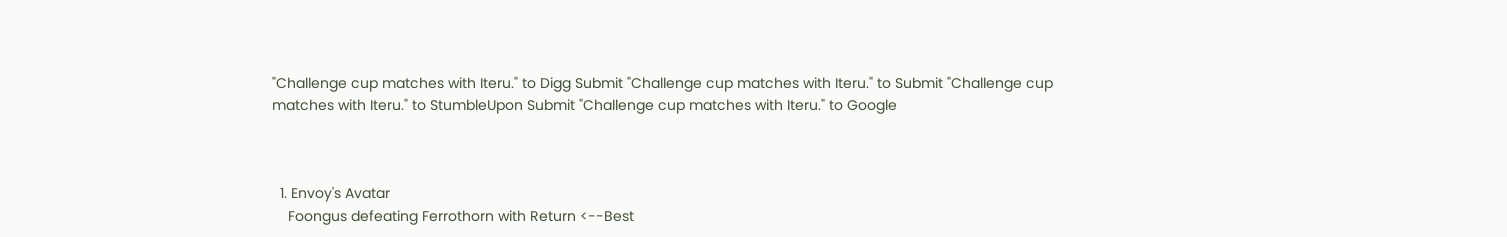"Challenge cup matches with Iteru." to Digg Submit "Challenge cup matches with Iteru." to Submit "Challenge cup matches with Iteru." to StumbleUpon Submit "Challenge cup matches with Iteru." to Google



  1. Envoy's Avatar
    Foongus defeating Ferrothorn with Return <--Best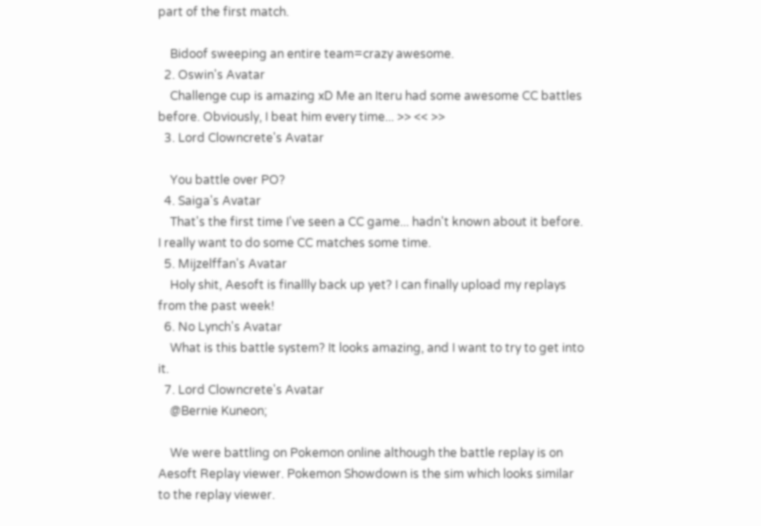part of the first match.

    Bidoof sweeping an entire team=crazy awesome.
  2. Oswin's Avatar
    Challenge cup is amazing xD Me an Iteru had some awesome CC battles before. Obviously, I beat him every time... >> << >>
  3. Lord Clowncrete's Avatar

    You battle over PO?
  4. Saiga's Avatar
    That's the first time I've seen a CC game... hadn't known about it before. I really want to do some CC matches some time.
  5. Mijzelffan's Avatar
    Holy shit, Aesoft is finallly back up yet? I can finally upload my replays from the past week!
  6. No Lynch's Avatar
    What is this battle system? It looks amazing, and I want to try to get into it.
  7. Lord Clowncrete's Avatar
    @Bernie Kuneon;

    We were battling on Pokemon online although the battle replay is on Aesoft Replay viewer. Pokemon Showdown is the sim which looks similar to the replay viewer.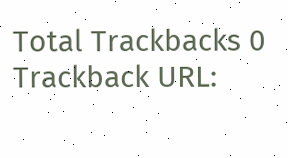Total Trackbacks 0
Trackback URL: